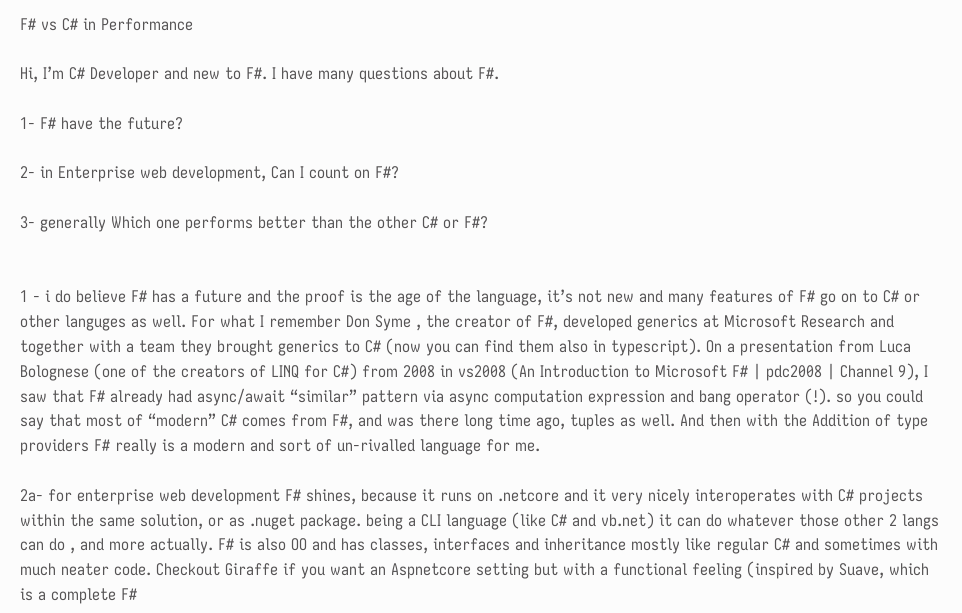F# vs C# in Performance

Hi, I’m C# Developer and new to F#. I have many questions about F#.

1- F# have the future?

2- in Enterprise web development, Can I count on F#?

3- generally Which one performs better than the other C# or F#?


1 - i do believe F# has a future and the proof is the age of the language, it’s not new and many features of F# go on to C# or other languges as well. For what I remember Don Syme , the creator of F#, developed generics at Microsoft Research and together with a team they brought generics to C# (now you can find them also in typescript). On a presentation from Luca Bolognese (one of the creators of LINQ for C#) from 2008 in vs2008 (An Introduction to Microsoft F# | pdc2008 | Channel 9), I saw that F# already had async/await “similar” pattern via async computation expression and bang operator (!). so you could say that most of “modern” C# comes from F#, and was there long time ago, tuples as well. And then with the Addition of type providers F# really is a modern and sort of un-rivalled language for me.

2a- for enterprise web development F# shines, because it runs on .netcore and it very nicely interoperates with C# projects within the same solution, or as .nuget package. being a CLI language (like C# and vb.net) it can do whatever those other 2 langs can do , and more actually. F# is also OO and has classes, interfaces and inheritance mostly like regular C# and sometimes with much neater code. Checkout Giraffe if you want an Aspnetcore setting but with a functional feeling (inspired by Suave, which is a complete F#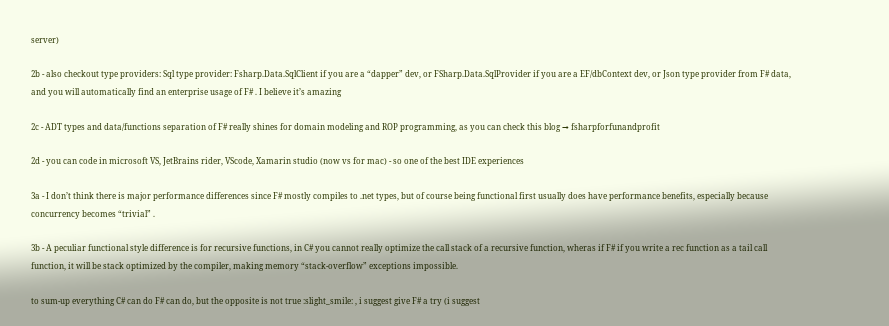server)

2b - also checkout type providers: Sql type provider: Fsharp.Data.SqlClient if you are a “dapper” dev, or FSharp.Data.SqlProvider if you are a EF/dbContext dev, or Json type provider from F# data, and you will automatically find an enterprise usage of F# . I believe it’s amazing

2c - ADT types and data/functions separation of F# really shines for domain modeling and ROP programming, as you can check this blog → fsharpforfunandprofit

2d - you can code in microsoft VS, JetBrains rider, VScode, Xamarin studio (now vs for mac) - so one of the best IDE experiences

3a - I don’t think there is major performance differences since F# mostly compiles to .net types, but of course being functional first usually does have performance benefits, especially because concurrency becomes “trivial” .

3b - A peculiar functional style difference is for recursive functions, in C# you cannot really optimize the call stack of a recursive function, wheras if F# if you write a rec function as a tail call function, it will be stack optimized by the compiler, making memory “stack-overflow” exceptions impossible.

to sum-up everything C# can do F# can do, but the opposite is not true :slight_smile: , i suggest give F# a try (i suggest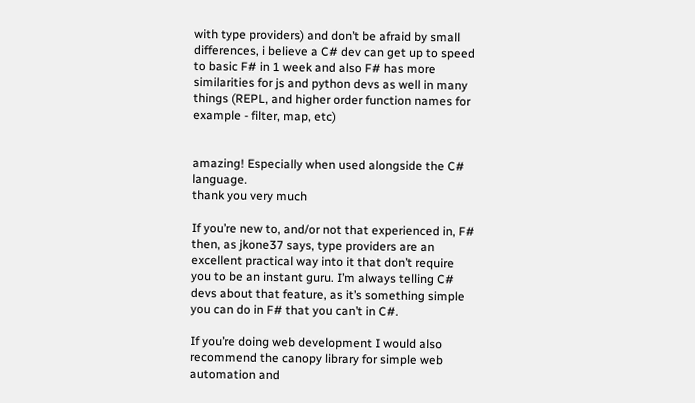with type providers) and don’t be afraid by small differences, i believe a C# dev can get up to speed to basic F# in 1 week and also F# has more similarities for js and python devs as well in many things (REPL, and higher order function names for example - filter, map, etc)


amazing! Especially when used alongside the C# language.
thank you very much

If you’re new to, and/or not that experienced in, F# then, as jkone37 says, type providers are an excellent practical way into it that don’t require you to be an instant guru. I’m always telling C# devs about that feature, as it’s something simple you can do in F# that you can’t in C#.

If you’re doing web development I would also recommend the canopy library for simple web automation and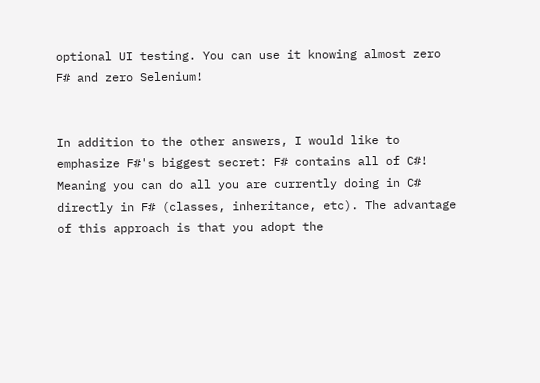optional UI testing. You can use it knowing almost zero F# and zero Selenium!


In addition to the other answers, I would like to emphasize F#'s biggest secret: F# contains all of C#! Meaning you can do all you are currently doing in C# directly in F# (classes, inheritance, etc). The advantage of this approach is that you adopt the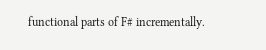functional parts of F# incrementally.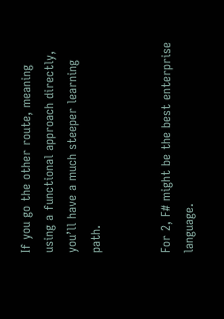If you go the other route, meaning using a functional approach directly, you’ll have a much steeper learning path.


For 2, F# might be the best enterprise language.